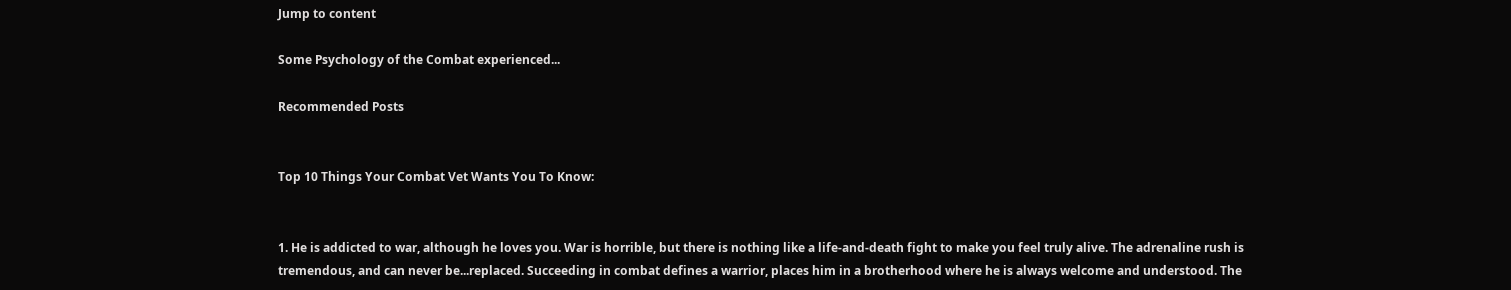Jump to content

Some Psychology of the Combat experienced...

Recommended Posts


Top 10 Things Your Combat Vet Wants You To Know:


1. He is addicted to war, although he loves you. War is horrible, but there is nothing like a life-and-death fight to make you feel truly alive. The adrenaline rush is tremendous, and can never be...replaced. Succeeding in combat defines a warrior, places him in a brotherhood where he is always welcome and understood. The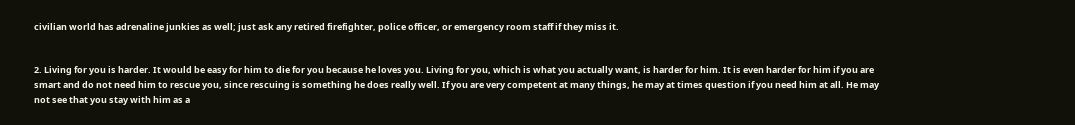civilian world has adrenaline junkies as well; just ask any retired firefighter, police officer, or emergency room staff if they miss it.


2. Living for you is harder. It would be easy for him to die for you because he loves you. Living for you, which is what you actually want, is harder for him. It is even harder for him if you are smart and do not need him to rescue you, since rescuing is something he does really well. If you are very competent at many things, he may at times question if you need him at all. He may not see that you stay with him as a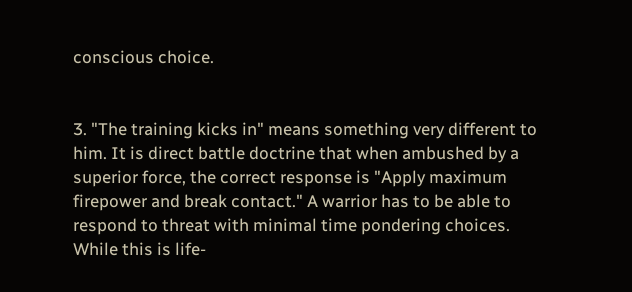conscious choice.


3. "The training kicks in" means something very different to him. It is direct battle doctrine that when ambushed by a superior force, the correct response is "Apply maximum firepower and break contact." A warrior has to be able to respond to threat with minimal time pondering choices. While this is life-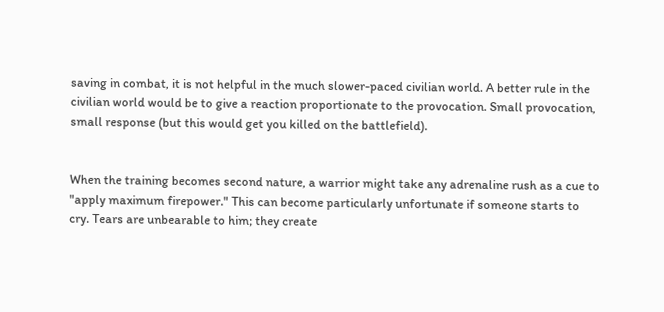saving in combat, it is not helpful in the much slower-paced civilian world. A better rule in the civilian world would be to give a reaction proportionate to the provocation. Small provocation, small response (but this would get you killed on the battlefield).


When the training becomes second nature, a warrior might take any adrenaline rush as a cue to "apply maximum firepower." This can become particularly unfortunate if someone starts to cry. Tears are unbearable to him; they create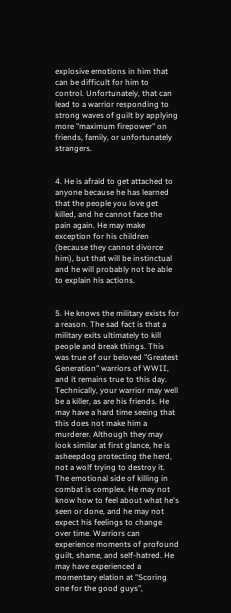explosive emotions in him that can be difficult for him to control. Unfortunately, that can lead to a warrior responding to strong waves of guilt by applying more "maximum firepower" on friends, family, or unfortunately strangers.


4. He is afraid to get attached to anyone because he has learned that the people you love get killed, and he cannot face the pain again. He may make exception for his children (because they cannot divorce him), but that will be instinctual and he will probably not be able to explain his actions.


5. He knows the military exists for a reason. The sad fact is that a military exits ultimately to kill people and break things. This was true of our beloved "Greatest Generation" warriors of WWII, and it remains true to this day. Technically, your warrior may well be a killer, as are his friends. He may have a hard time seeing that this does not make him a murderer. Although they may look similar at first glance, he is asheepdog protecting the herd, not a wolf trying to destroy it. The emotional side of killing in combat is complex. He may not know how to feel about what he's seen or done, and he may not expect his feelings to change over time. Warriors can experience moments of profound guilt, shame, and self-hatred. He may have experienced a momentary elation at "Scoring one for the good guys",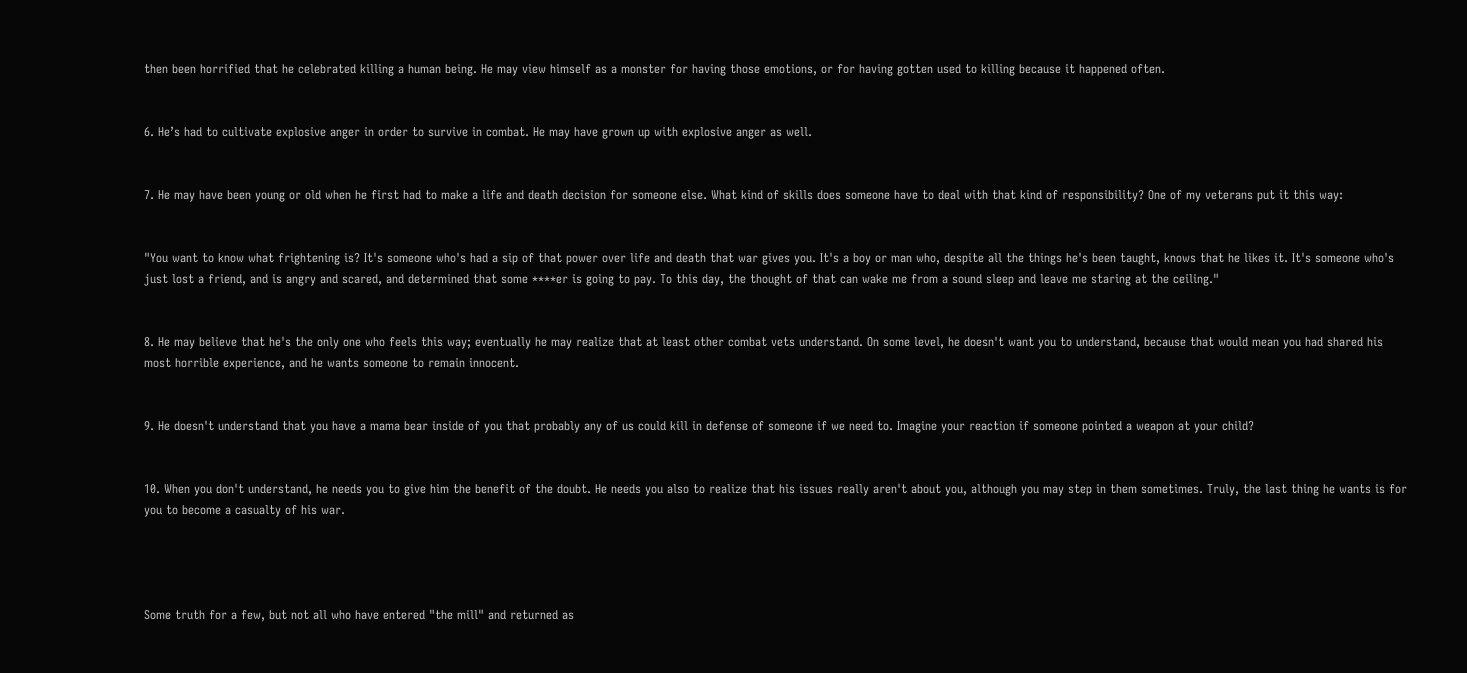then been horrified that he celebrated killing a human being. He may view himself as a monster for having those emotions, or for having gotten used to killing because it happened often.


6. He’s had to cultivate explosive anger in order to survive in combat. He may have grown up with explosive anger as well.


7. He may have been young or old when he first had to make a life and death decision for someone else. What kind of skills does someone have to deal with that kind of responsibility? One of my veterans put it this way:


"You want to know what frightening is? It's someone who's had a sip of that power over life and death that war gives you. It's a boy or man who, despite all the things he's been taught, knows that he likes it. It's someone who's just lost a friend, and is angry and scared, and determined that some ****er is going to pay. To this day, the thought of that can wake me from a sound sleep and leave me staring at the ceiling."


8. He may believe that he's the only one who feels this way; eventually he may realize that at least other combat vets understand. On some level, he doesn't want you to understand, because that would mean you had shared his most horrible experience, and he wants someone to remain innocent.


9. He doesn't understand that you have a mama bear inside of you that probably any of us could kill in defense of someone if we need to. Imagine your reaction if someone pointed a weapon at your child?


10. When you don't understand, he needs you to give him the benefit of the doubt. He needs you also to realize that his issues really aren't about you, although you may step in them sometimes. Truly, the last thing he wants is for you to become a casualty of his war.




Some truth for a few, but not all who have entered "the mill" and returned as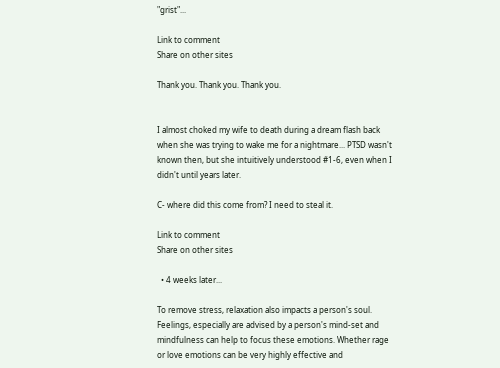"grist"...

Link to comment
Share on other sites

Thank you. Thank you. Thank you.


I almost choked my wife to death during a dream flash back when she was trying to wake me for a nightmare... PTSD wasn't known then, but she intuitively understood #1-6, even when I didn't until years later.

C- where did this come from? I need to steal it.

Link to comment
Share on other sites

  • 4 weeks later...

To remove stress, relaxation also impacts a person's soul. Feelings, especially are advised by a person's mind-set and mindfulness can help to focus these emotions. Whether rage or love emotions can be very highly effective and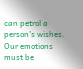can petrol a person's wishes. Our emotions must be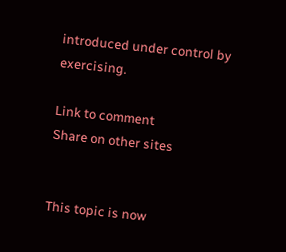introduced under control by exercising.

Link to comment
Share on other sites


This topic is now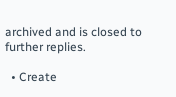archived and is closed to further replies.

  • Create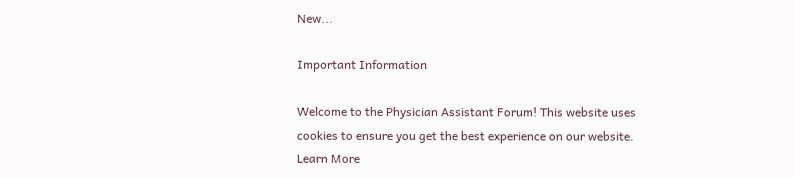New...

Important Information

Welcome to the Physician Assistant Forum! This website uses cookies to ensure you get the best experience on our website. Learn More